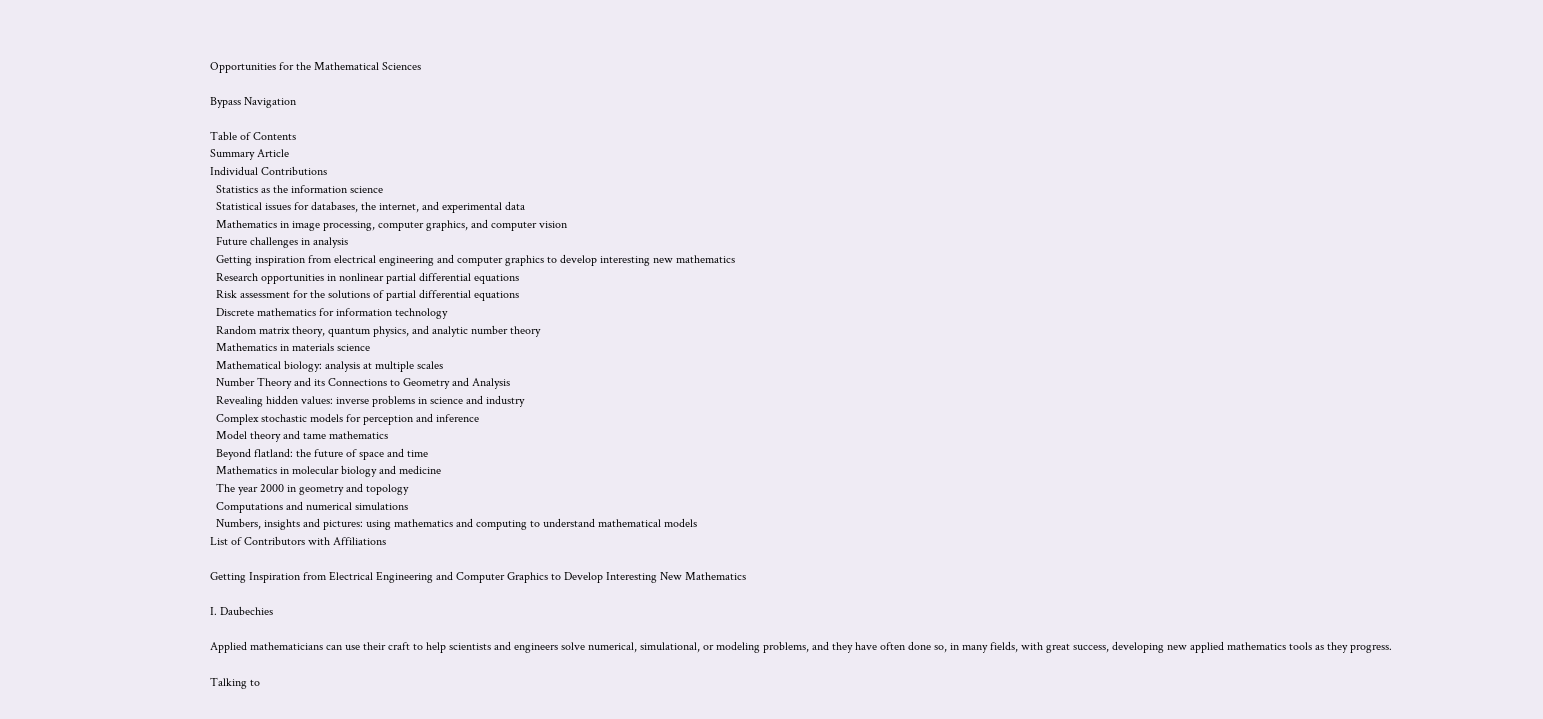Opportunities for the Mathematical Sciences

Bypass Navigation

Table of Contents
Summary Article
Individual Contributions
  Statistics as the information science
  Statistical issues for databases, the internet, and experimental data
  Mathematics in image processing, computer graphics, and computer vision
  Future challenges in analysis
  Getting inspiration from electrical engineering and computer graphics to develop interesting new mathematics
  Research opportunities in nonlinear partial differential equations
  Risk assessment for the solutions of partial differential equations
  Discrete mathematics for information technology
  Random matrix theory, quantum physics, and analytic number theory
  Mathematics in materials science
  Mathematical biology: analysis at multiple scales
  Number Theory and its Connections to Geometry and Analysis
  Revealing hidden values: inverse problems in science and industry
  Complex stochastic models for perception and inference
  Model theory and tame mathematics
  Beyond flatland: the future of space and time
  Mathematics in molecular biology and medicine
  The year 2000 in geometry and topology
  Computations and numerical simulations
  Numbers, insights and pictures: using mathematics and computing to understand mathematical models
List of Contributors with Affiliations

Getting Inspiration from Electrical Engineering and Computer Graphics to Develop Interesting New Mathematics

I. Daubechies

Applied mathematicians can use their craft to help scientists and engineers solve numerical, simulational, or modeling problems, and they have often done so, in many fields, with great success, developing new applied mathematics tools as they progress.

Talking to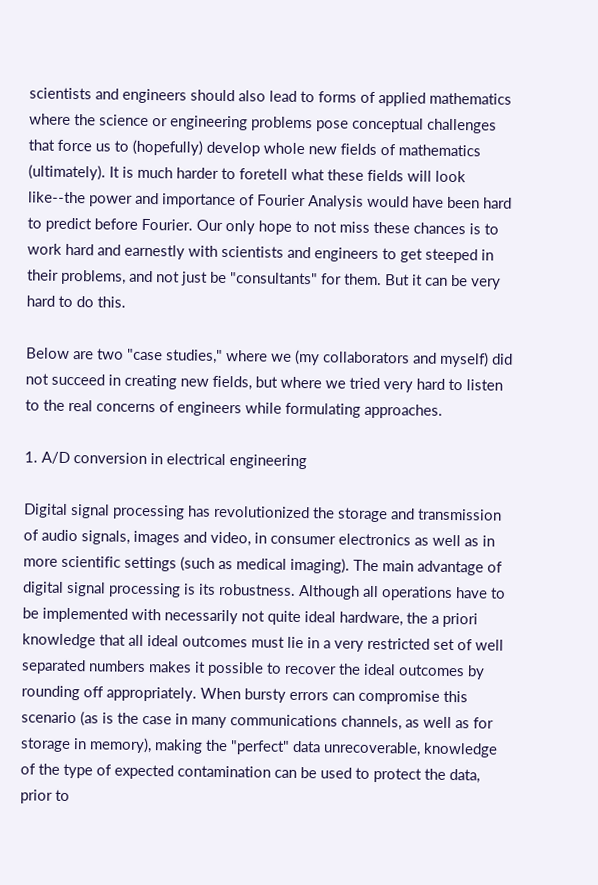scientists and engineers should also lead to forms of applied mathematics where the science or engineering problems pose conceptual challenges that force us to (hopefully) develop whole new fields of mathematics (ultimately). It is much harder to foretell what these fields will look like--the power and importance of Fourier Analysis would have been hard to predict before Fourier. Our only hope to not miss these chances is to work hard and earnestly with scientists and engineers to get steeped in their problems, and not just be "consultants" for them. But it can be very hard to do this.

Below are two "case studies," where we (my collaborators and myself) did not succeed in creating new fields, but where we tried very hard to listen to the real concerns of engineers while formulating approaches.

1. A/D conversion in electrical engineering

Digital signal processing has revolutionized the storage and transmission of audio signals, images and video, in consumer electronics as well as in more scientific settings (such as medical imaging). The main advantage of digital signal processing is its robustness. Although all operations have to be implemented with necessarily not quite ideal hardware, the a priori knowledge that all ideal outcomes must lie in a very restricted set of well separated numbers makes it possible to recover the ideal outcomes by rounding off appropriately. When bursty errors can compromise this scenario (as is the case in many communications channels, as well as for storage in memory), making the "perfect" data unrecoverable, knowledge of the type of expected contamination can be used to protect the data, prior to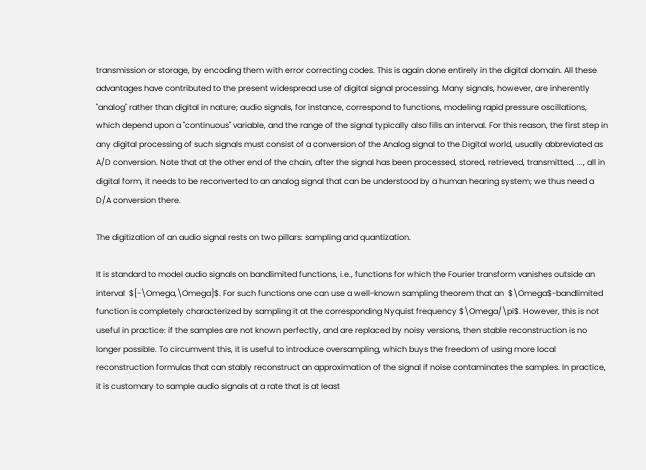transmission or storage, by encoding them with error correcting codes. This is again done entirely in the digital domain. All these advantages have contributed to the present widespread use of digital signal processing. Many signals, however, are inherently "analog" rather than digital in nature; audio signals, for instance, correspond to functions, modeling rapid pressure oscillations, which depend upon a "continuous" variable, and the range of the signal typically also fills an interval. For this reason, the first step in any digital processing of such signals must consist of a conversion of the Analog signal to the Digital world, usually abbreviated as A/D conversion. Note that at the other end of the chain, after the signal has been processed, stored, retrieved, transmitted, ..., all in digital form, it needs to be reconverted to an analog signal that can be understood by a human hearing system; we thus need a D/A conversion there.

The digitization of an audio signal rests on two pillars: sampling and quantization.

It is standard to model audio signals on bandlimited functions, i.e., functions for which the Fourier transform vanishes outside an interval  $[-\Omega,\Omega]$. For such functions one can use a well-known sampling theorem that an  $\Omega$-bandlimited function is completely characterized by sampling it at the corresponding Nyquist frequency $\Omega/\pi$. However, this is not useful in practice: if the samples are not known perfectly, and are replaced by noisy versions, then stable reconstruction is no longer possible. To circumvent this, it is useful to introduce oversampling, which buys the freedom of using more local reconstruction formulas that can stably reconstruct an approximation of the signal if noise contaminates the samples. In practice, it is customary to sample audio signals at a rate that is at least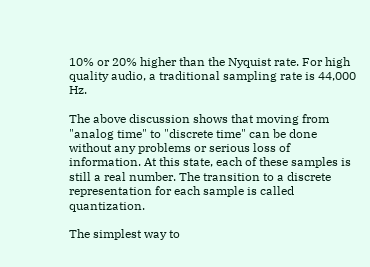10% or 20% higher than the Nyquist rate. For high quality audio, a traditional sampling rate is 44,000 Hz.

The above discussion shows that moving from "analog time" to "discrete time" can be done without any problems or serious loss of information. At this state, each of these samples is still a real number. The transition to a discrete representation for each sample is called quantization.

The simplest way to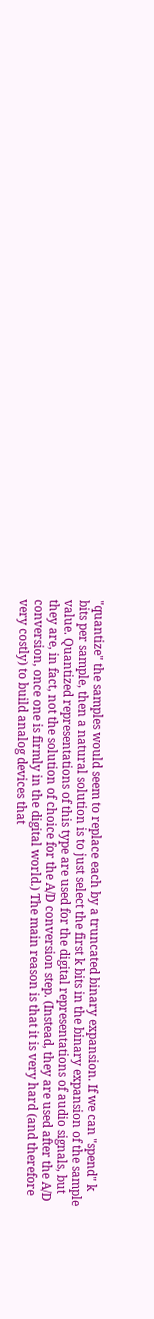"quantize" the samples would seem to replace each by a truncated binary expansion. If we can "spend" k bits per sample, then a natural solution is to just select the first k bits in the binary expansion of the sample value. Quantized representations of this type are used for the digital representations of audio signals, but they are, in fact, not the solution of choice for the A/D conversion step. (Instead, they are used after the A/D conversion, once one is firmly in the digital world.) The main reason is that it is very hard (and therefore very costly) to build analog devices that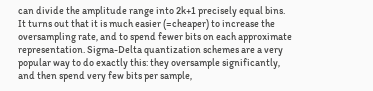can divide the amplitude range into 2k+1 precisely equal bins. It turns out that it is much easier (=cheaper) to increase the oversampling rate, and to spend fewer bits on each approximate representation. Sigma-Delta quantization schemes are a very popular way to do exactly this: they oversample significantly, and then spend very few bits per sample,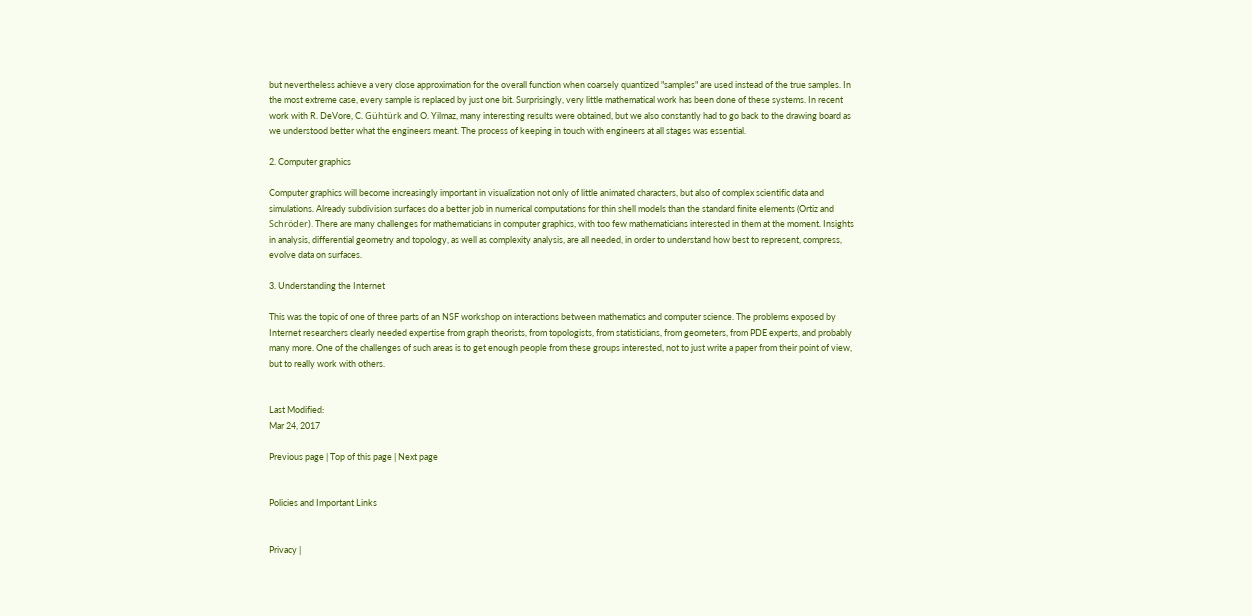but nevertheless achieve a very close approximation for the overall function when coarsely quantized "samples" are used instead of the true samples. In the most extreme case, every sample is replaced by just one bit. Surprisingly, very little mathematical work has been done of these systems. In recent work with R. DeVore, C. Gühtürk and O. Yilmaz, many interesting results were obtained, but we also constantly had to go back to the drawing board as we understood better what the engineers meant. The process of keeping in touch with engineers at all stages was essential.

2. Computer graphics

Computer graphics will become increasingly important in visualization not only of little animated characters, but also of complex scientific data and simulations. Already subdivision surfaces do a better job in numerical computations for thin shell models than the standard finite elements (Ortiz and Schröder). There are many challenges for mathematicians in computer graphics, with too few mathematicians interested in them at the moment. Insights in analysis, differential geometry and topology, as well as complexity analysis, are all needed, in order to understand how best to represent, compress, evolve data on surfaces.

3. Understanding the Internet

This was the topic of one of three parts of an NSF workshop on interactions between mathematics and computer science. The problems exposed by Internet researchers clearly needed expertise from graph theorists, from topologists, from statisticians, from geometers, from PDE experts, and probably many more. One of the challenges of such areas is to get enough people from these groups interested, not to just write a paper from their point of view, but to really work with others.


Last Modified:
Mar 24, 2017

Previous page | Top of this page | Next page


Policies and Important Links


Privacy |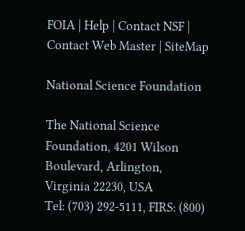FOIA | Help | Contact NSF | Contact Web Master | SiteMap

National Science Foundation

The National Science Foundation, 4201 Wilson Boulevard, Arlington, Virginia 22230, USA
Tel: (703) 292-5111, FIRS: (800)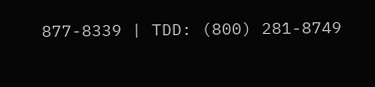877-8339 | TDD: (800) 281-8749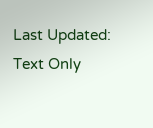Last Updated:
Text Only